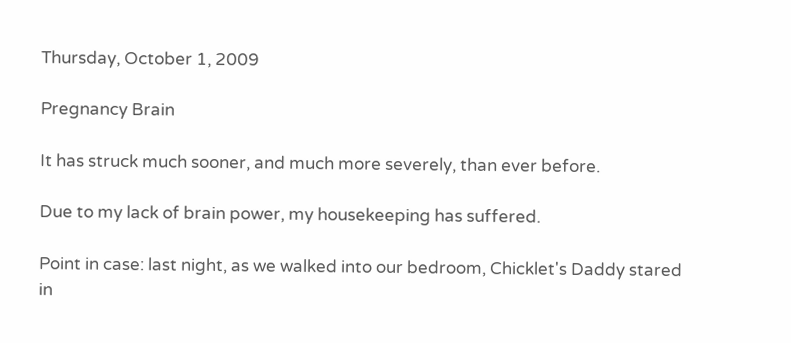Thursday, October 1, 2009

Pregnancy Brain

It has struck much sooner, and much more severely, than ever before.

Due to my lack of brain power, my housekeeping has suffered.

Point in case: last night, as we walked into our bedroom, Chicklet's Daddy stared in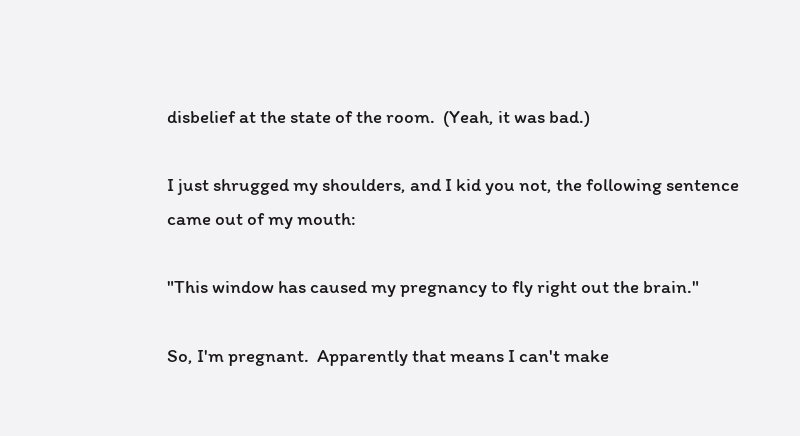disbelief at the state of the room.  (Yeah, it was bad.)

I just shrugged my shoulders, and I kid you not, the following sentence came out of my mouth:

"This window has caused my pregnancy to fly right out the brain."

So, I'm pregnant.  Apparently that means I can't make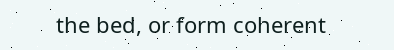the bed, or form coherent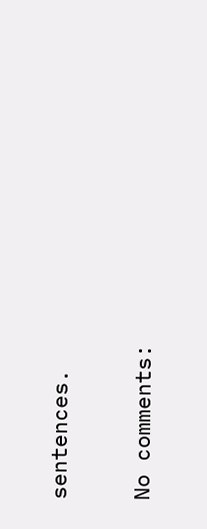sentences.

No comments: